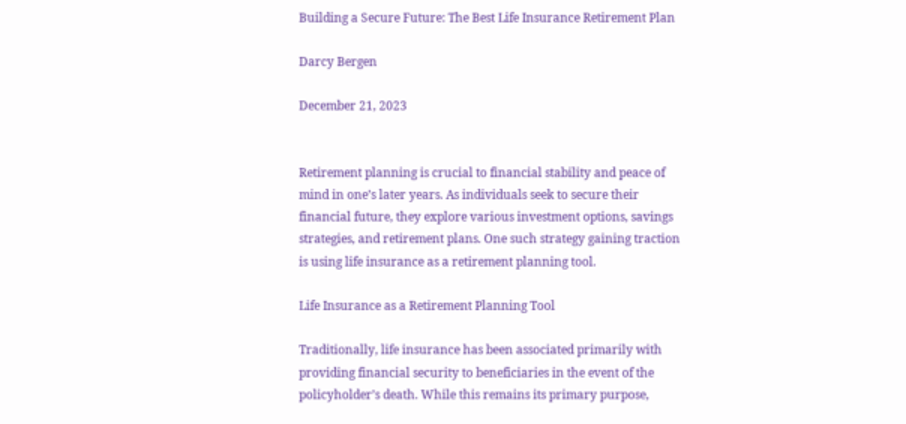Building a Secure Future: The Best Life Insurance Retirement Plan

Darcy Bergen

December 21, 2023


Retirement planning is crucial to financial stability and peace of mind in one’s later years. As individuals seek to secure their financial future, they explore various investment options, savings strategies, and retirement plans. One such strategy gaining traction is using life insurance as a retirement planning tool.

Life Insurance as a Retirement Planning Tool

Traditionally, life insurance has been associated primarily with providing financial security to beneficiaries in the event of the policyholder’s death. While this remains its primary purpose,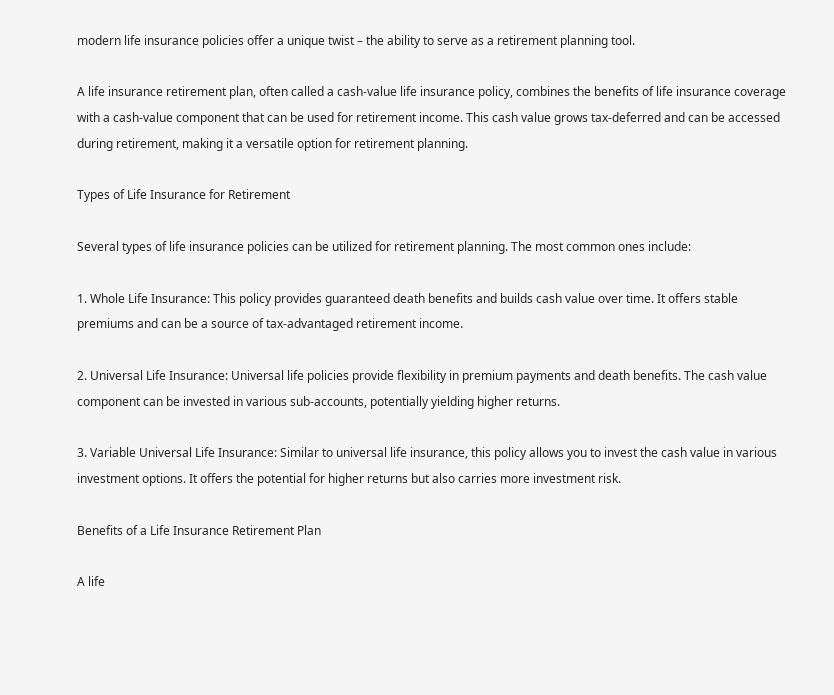modern life insurance policies offer a unique twist – the ability to serve as a retirement planning tool.

A life insurance retirement plan, often called a cash-value life insurance policy, combines the benefits of life insurance coverage with a cash-value component that can be used for retirement income. This cash value grows tax-deferred and can be accessed during retirement, making it a versatile option for retirement planning.

Types of Life Insurance for Retirement

Several types of life insurance policies can be utilized for retirement planning. The most common ones include:

1. Whole Life Insurance: This policy provides guaranteed death benefits and builds cash value over time. It offers stable premiums and can be a source of tax-advantaged retirement income.

2. Universal Life Insurance: Universal life policies provide flexibility in premium payments and death benefits. The cash value component can be invested in various sub-accounts, potentially yielding higher returns.

3. Variable Universal Life Insurance: Similar to universal life insurance, this policy allows you to invest the cash value in various investment options. It offers the potential for higher returns but also carries more investment risk.

Benefits of a Life Insurance Retirement Plan

A life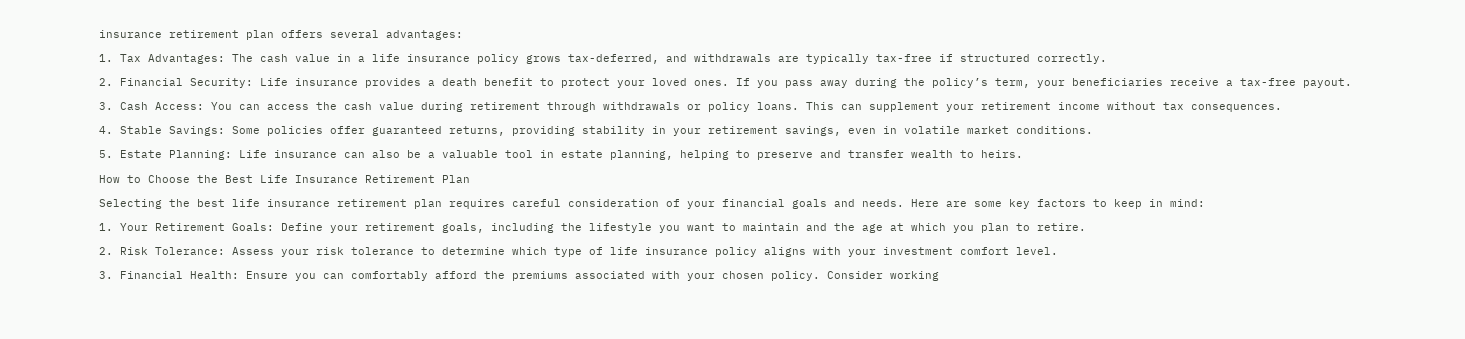insurance retirement plan offers several advantages:

1. Tax Advantages: The cash value in a life insurance policy grows tax-deferred, and withdrawals are typically tax-free if structured correctly.

2. Financial Security: Life insurance provides a death benefit to protect your loved ones. If you pass away during the policy’s term, your beneficiaries receive a tax-free payout.

3. Cash Access: You can access the cash value during retirement through withdrawals or policy loans. This can supplement your retirement income without tax consequences.

4. Stable Savings: Some policies offer guaranteed returns, providing stability in your retirement savings, even in volatile market conditions.

5. Estate Planning: Life insurance can also be a valuable tool in estate planning, helping to preserve and transfer wealth to heirs.

How to Choose the Best Life Insurance Retirement Plan

Selecting the best life insurance retirement plan requires careful consideration of your financial goals and needs. Here are some key factors to keep in mind:

1. Your Retirement Goals: Define your retirement goals, including the lifestyle you want to maintain and the age at which you plan to retire.

2. Risk Tolerance: Assess your risk tolerance to determine which type of life insurance policy aligns with your investment comfort level.

3. Financial Health: Ensure you can comfortably afford the premiums associated with your chosen policy. Consider working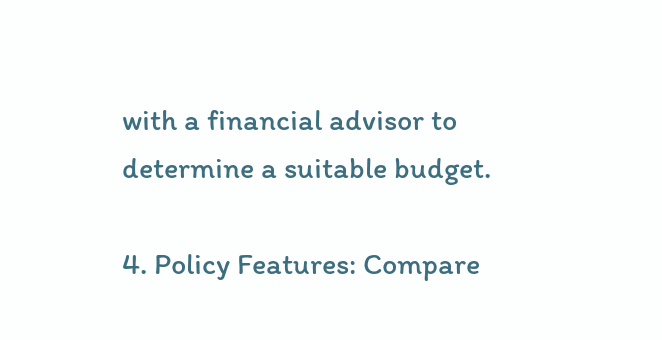with a financial advisor to determine a suitable budget.

4. Policy Features: Compare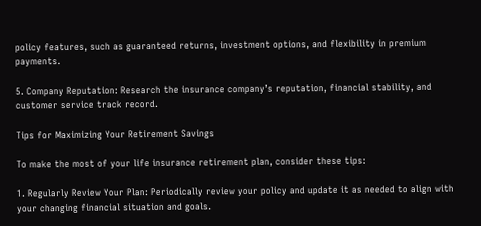policy features, such as guaranteed returns, investment options, and flexibility in premium payments.

5. Company Reputation: Research the insurance company’s reputation, financial stability, and customer service track record.

Tips for Maximizing Your Retirement Savings

To make the most of your life insurance retirement plan, consider these tips:

1. Regularly Review Your Plan: Periodically review your policy and update it as needed to align with your changing financial situation and goals.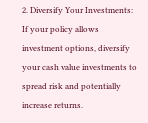2. Diversify Your Investments: If your policy allows investment options, diversify your cash value investments to spread risk and potentially increase returns.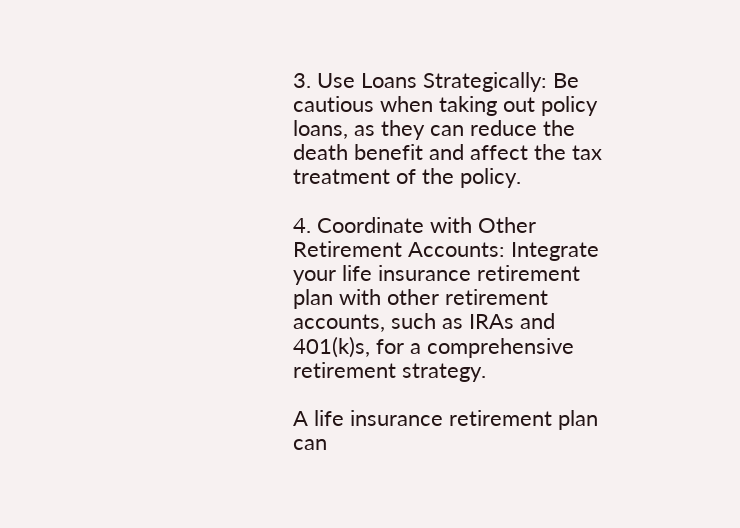3. Use Loans Strategically: Be cautious when taking out policy loans, as they can reduce the death benefit and affect the tax treatment of the policy.

4. Coordinate with Other Retirement Accounts: Integrate your life insurance retirement plan with other retirement accounts, such as IRAs and 401(k)s, for a comprehensive retirement strategy.

A life insurance retirement plan can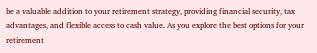be a valuable addition to your retirement strategy, providing financial security, tax advantages, and flexible access to cash value. As you explore the best options for your retirement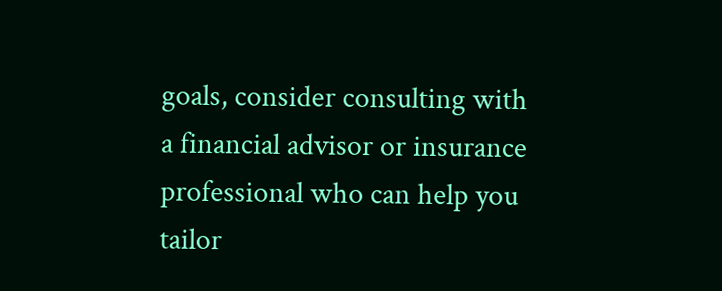goals, consider consulting with a financial advisor or insurance professional who can help you tailor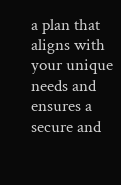a plan that aligns with your unique needs and ensures a secure and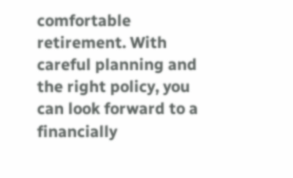comfortable retirement. With careful planning and the right policy, you can look forward to a financially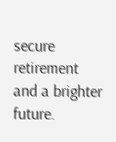secure retirement and a brighter future.